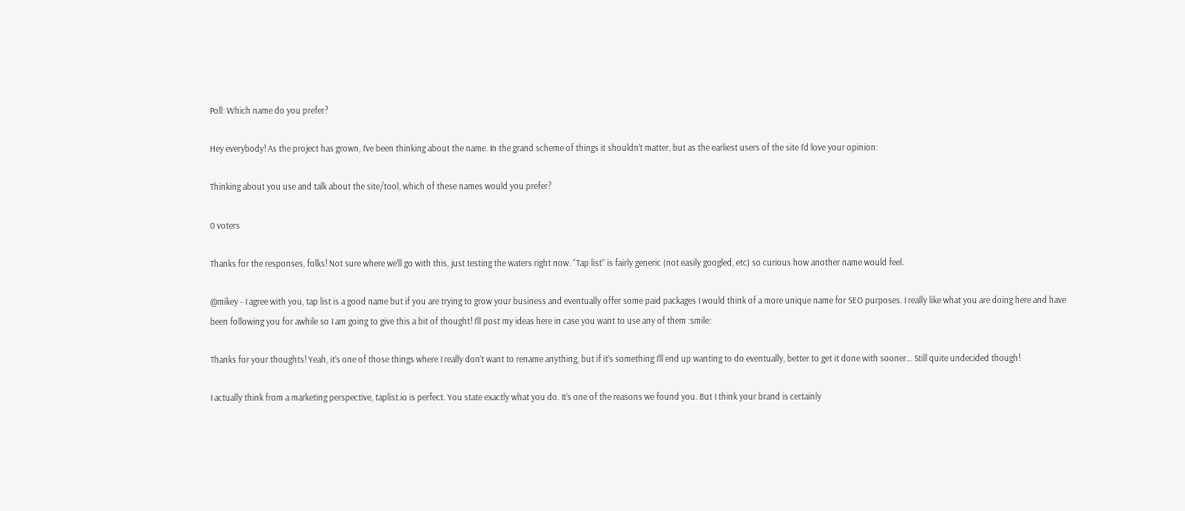Poll: Which name do you prefer?

Hey everybody! As the project has grown, I’ve been thinking about the name. In the grand scheme of things it shouldn’t matter, but as the earliest users of the site I’d love your opinion:

Thinking about you use and talk about the site/tool, which of these names would you prefer?

0 voters

Thanks for the responses, folks! Not sure where we’ll go with this, just testing the waters right now. “Tap list” is fairly generic (not easily googled, etc) so curious how another name would feel.

@mikey - I agree with you, tap list is a good name but if you are trying to grow your business and eventually offer some paid packages I would think of a more unique name for SEO purposes. I really like what you are doing here and have been following you for awhile so I am going to give this a bit of thought! I’ll post my ideas here in case you want to use any of them :smile:

Thanks for your thoughts! Yeah, it’s one of those things where I really don’t want to rename anything, but if it’s something I’ll end up wanting to do eventually, better to get it done with sooner… Still quite undecided though!

I actually think from a marketing perspective, taplist.io is perfect. You state exactly what you do. It’s one of the reasons we found you. But I think your brand is certainly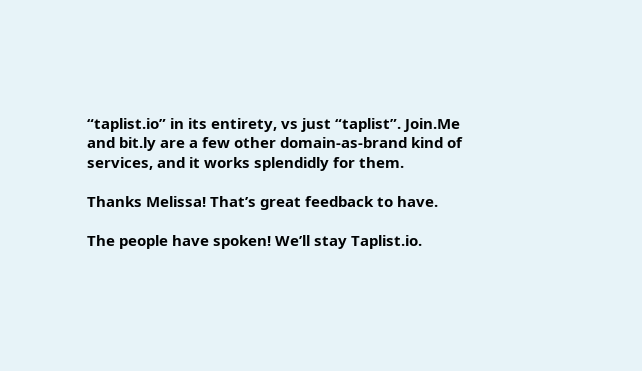“taplist.io” in its entirety, vs just “taplist”. Join.Me and bit.ly are a few other domain-as-brand kind of services, and it works splendidly for them.

Thanks Melissa! That’s great feedback to have.

The people have spoken! We’ll stay Taplist.io.